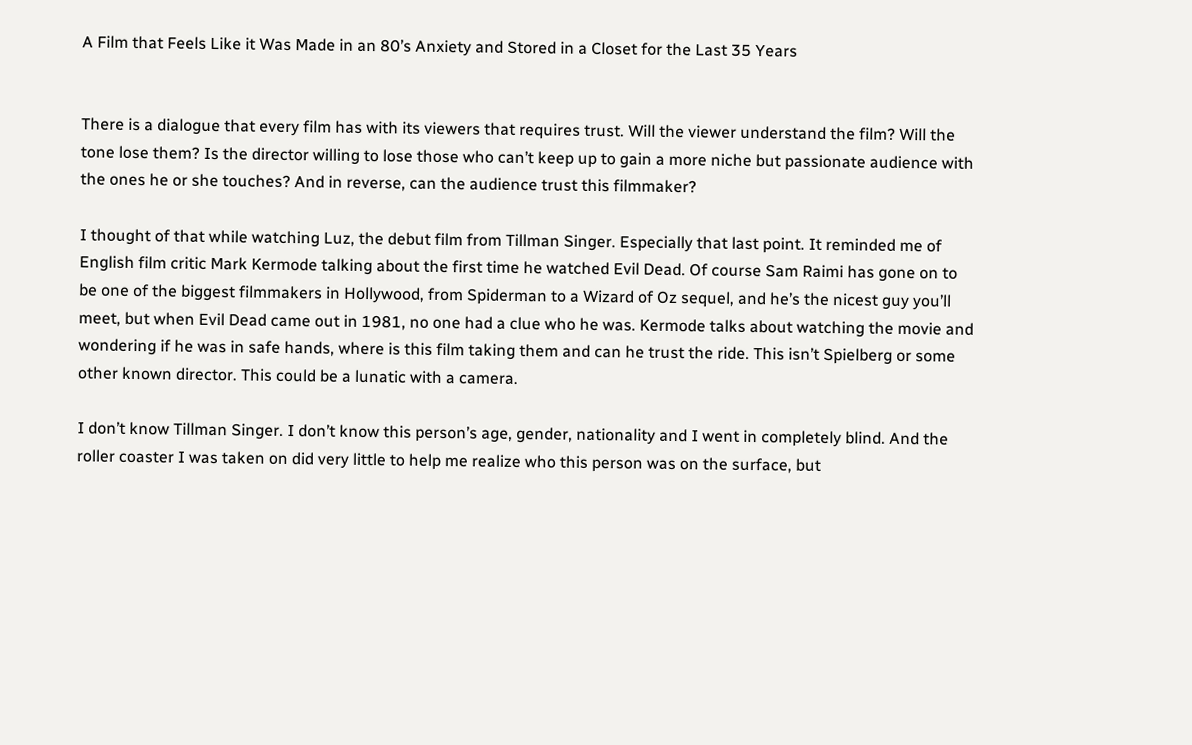A Film that Feels Like it Was Made in an 80’s Anxiety and Stored in a Closet for the Last 35 Years


There is a dialogue that every film has with its viewers that requires trust. Will the viewer understand the film? Will the tone lose them? Is the director willing to lose those who can’t keep up to gain a more niche but passionate audience with the ones he or she touches? And in reverse, can the audience trust this filmmaker?

I thought of that while watching Luz, the debut film from Tillman Singer. Especially that last point. It reminded me of English film critic Mark Kermode talking about the first time he watched Evil Dead. Of course Sam Raimi has gone on to be one of the biggest filmmakers in Hollywood, from Spiderman to a Wizard of Oz sequel, and he’s the nicest guy you’ll meet, but when Evil Dead came out in 1981, no one had a clue who he was. Kermode talks about watching the movie and wondering if he was in safe hands, where is this film taking them and can he trust the ride. This isn’t Spielberg or some other known director. This could be a lunatic with a camera.

I don’t know Tillman Singer. I don’t know this person’s age, gender, nationality and I went in completely blind. And the roller coaster I was taken on did very little to help me realize who this person was on the surface, but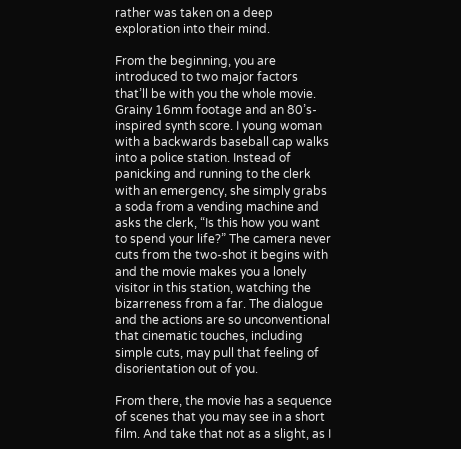rather was taken on a deep exploration into their mind.

From the beginning, you are introduced to two major factors that’ll be with you the whole movie. Grainy 16mm footage and an 80’s-inspired synth score. I young woman with a backwards baseball cap walks into a police station. Instead of panicking and running to the clerk with an emergency, she simply grabs a soda from a vending machine and asks the clerk, “Is this how you want to spend your life?” The camera never cuts from the two-shot it begins with and the movie makes you a lonely visitor in this station, watching the bizarreness from a far. The dialogue and the actions are so unconventional that cinematic touches, including simple cuts, may pull that feeling of disorientation out of you.

From there, the movie has a sequence of scenes that you may see in a short film. And take that not as a slight, as I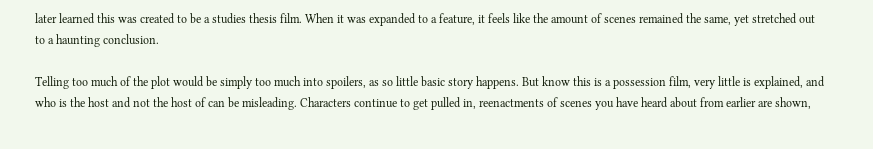later learned this was created to be a studies thesis film. When it was expanded to a feature, it feels like the amount of scenes remained the same, yet stretched out to a haunting conclusion.

Telling too much of the plot would be simply too much into spoilers, as so little basic story happens. But know this is a possession film, very little is explained, and who is the host and not the host of can be misleading. Characters continue to get pulled in, reenactments of scenes you have heard about from earlier are shown,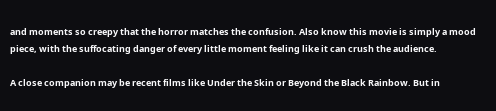and moments so creepy that the horror matches the confusion. Also know this movie is simply a mood piece, with the suffocating danger of every little moment feeling like it can crush the audience.

A close companion may be recent films like Under the Skin or Beyond the Black Rainbow. But in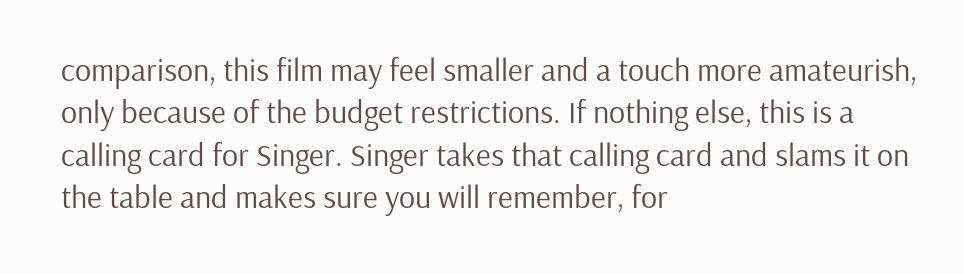comparison, this film may feel smaller and a touch more amateurish, only because of the budget restrictions. If nothing else, this is a calling card for Singer. Singer takes that calling card and slams it on the table and makes sure you will remember, for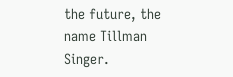the future, the name Tillman Singer.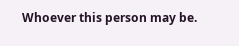Whoever this person may be.